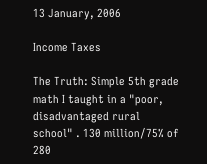13 January, 2006

Income Taxes

The Truth: Simple 5th grade math I taught in a "poor, disadvantaged rural school" . 130 million/75% of 280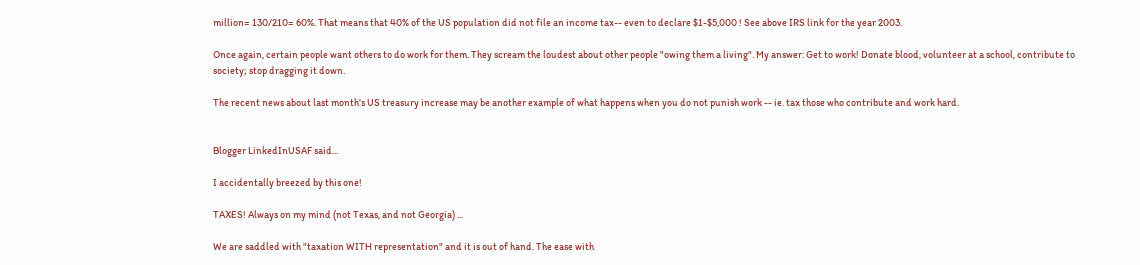million= 130/210= 60%. That means that 40% of the US population did not file an income tax-- even to declare $1-$5,000 ! See above IRS link for the year 2003.

Once again, certain people want others to do work for them. They scream the loudest about other people "owing them a living". My answer: Get to work! Donate blood, volunteer at a school, contribute to society; stop dragging it down.

The recent news about last month's US treasury increase may be another example of what happens when you do not punish work -- ie. tax those who contribute and work hard.


Blogger LinkedInUSAF said...

I accidentally breezed by this one!

TAXES! Always on my mind (not Texas, and not Georgia) ...

We are saddled with "taxation WITH representation" and it is out of hand. The ease with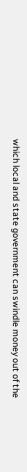which local and state government can swindle money out of the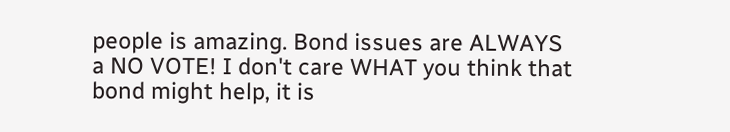people is amazing. Bond issues are ALWAYS a NO VOTE! I don't care WHAT you think that bond might help, it is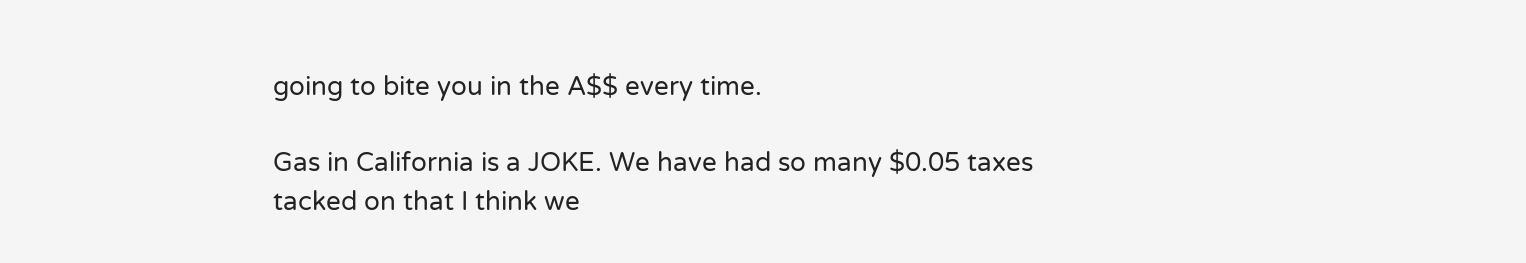going to bite you in the A$$ every time.

Gas in California is a JOKE. We have had so many $0.05 taxes tacked on that I think we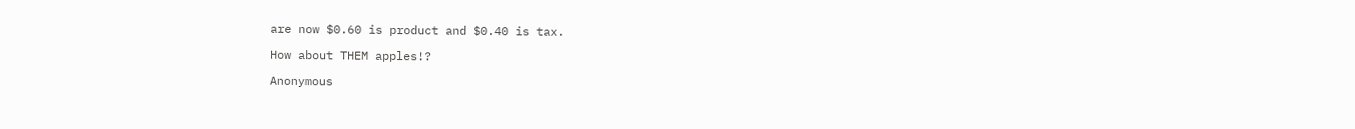are now $0.60 is product and $0.40 is tax.

How about THEM apples!?

Anonymous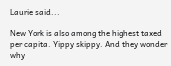Laurie said...

New York is also among the highest taxed per capita. Yippy skippy. And they wonder why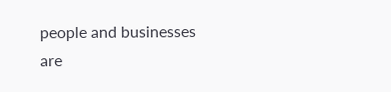people and businesses are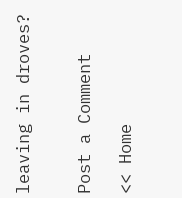leaving in droves?


Post a Comment

<< Home